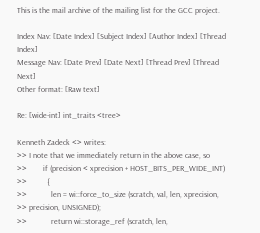This is the mail archive of the mailing list for the GCC project.

Index Nav: [Date Index] [Subject Index] [Author Index] [Thread Index]
Message Nav: [Date Prev] [Date Next] [Thread Prev] [Thread Next]
Other format: [Raw text]

Re: [wide-int] int_traits <tree>

Kenneth Zadeck <> writes:
>> I note that we immediately return in the above case, so
>>        if (precision < xprecision + HOST_BITS_PER_WIDE_INT)
>>          {
>>            len = wi::force_to_size (scratch, val, len, xprecision,
>> precision, UNSIGNED);
>>            return wi::storage_ref (scratch, len,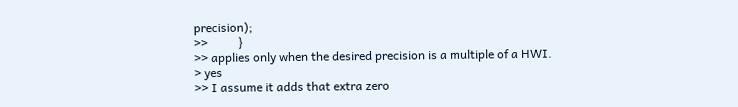precision);
>>          }
>> applies only when the desired precision is a multiple of a HWI.
> yes
>> I assume it adds that extra zero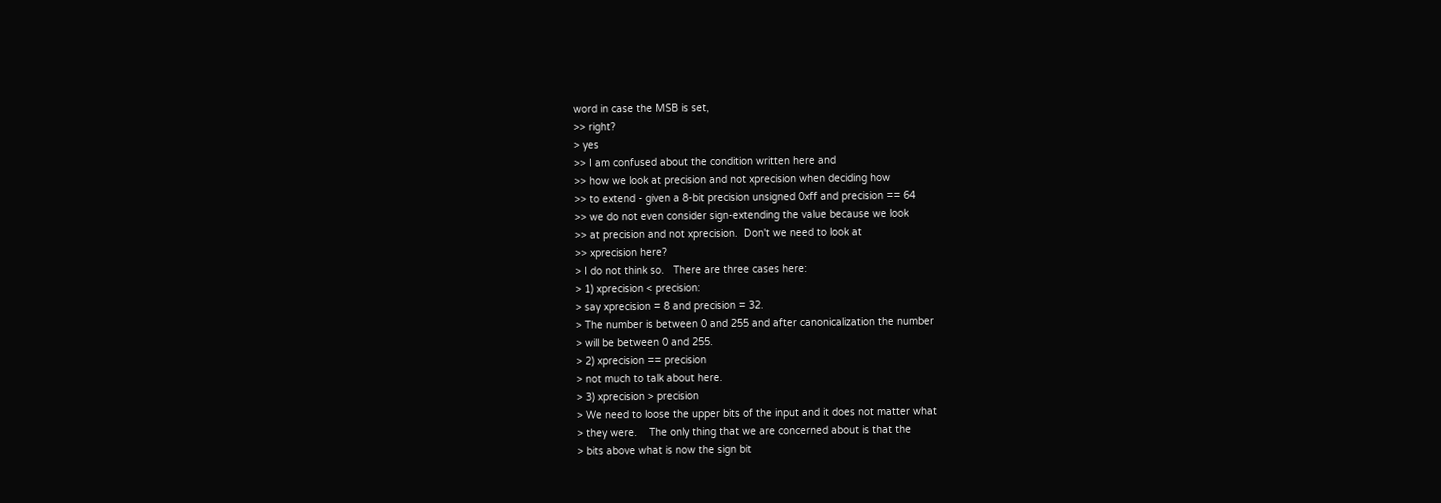word in case the MSB is set,
>> right?
> yes
>> I am confused about the condition written here and
>> how we look at precision and not xprecision when deciding how
>> to extend - given a 8-bit precision unsigned 0xff and precision == 64
>> we do not even consider sign-extending the value because we look
>> at precision and not xprecision.  Don't we need to look at
>> xprecision here?
> I do not think so.   There are three cases here:
> 1) xprecision < precision:
> say xprecision = 8 and precision = 32.
> The number is between 0 and 255 and after canonicalization the number
> will be between 0 and 255.
> 2) xprecision == precision
> not much to talk about here.
> 3) xprecision > precision
> We need to loose the upper bits of the input and it does not matter what
> they were.    The only thing that we are concerned about is that the
> bits above what is now the sign bit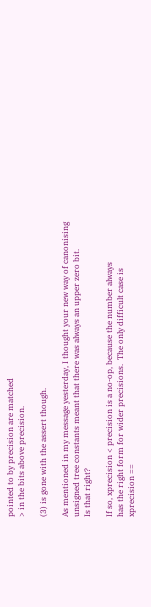pointed to by precision are matched
> in the bits above precision.

(3) is gone with the assert though.

As mentioned in my message yesterday, I thought your new way of canonising
unsigned tree constants meant that there was always an upper zero bit.
Is that right?

If so, xprecision < precision is a no-op, because the number always
has the right form for wider precisions.  The only difficult case is
xprecision ==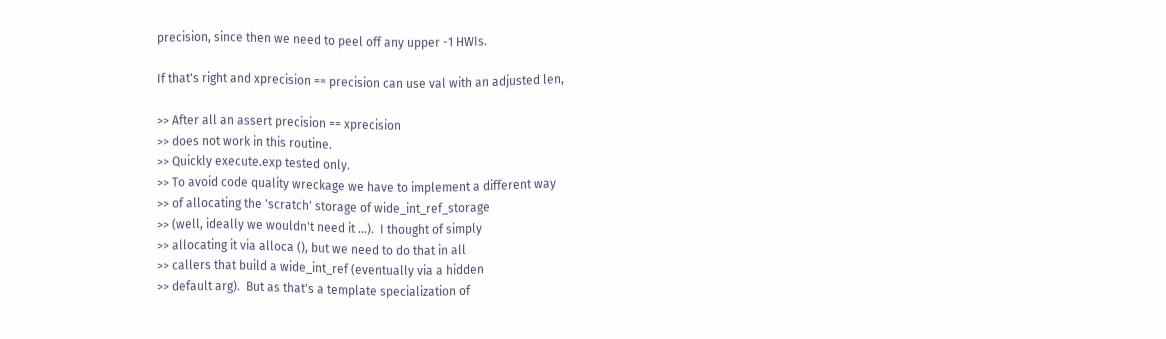precision, since then we need to peel off any upper -1 HWIs.

If that's right and xprecision == precision can use val with an adjusted len,

>> After all an assert precision == xprecision
>> does not work in this routine.
>> Quickly execute.exp tested only.
>> To avoid code quality wreckage we have to implement a different way
>> of allocating the 'scratch' storage of wide_int_ref_storage
>> (well, ideally we wouldn't need it ...).  I thought of simply
>> allocating it via alloca (), but we need to do that in all
>> callers that build a wide_int_ref (eventually via a hidden
>> default arg).  But as that's a template specialization of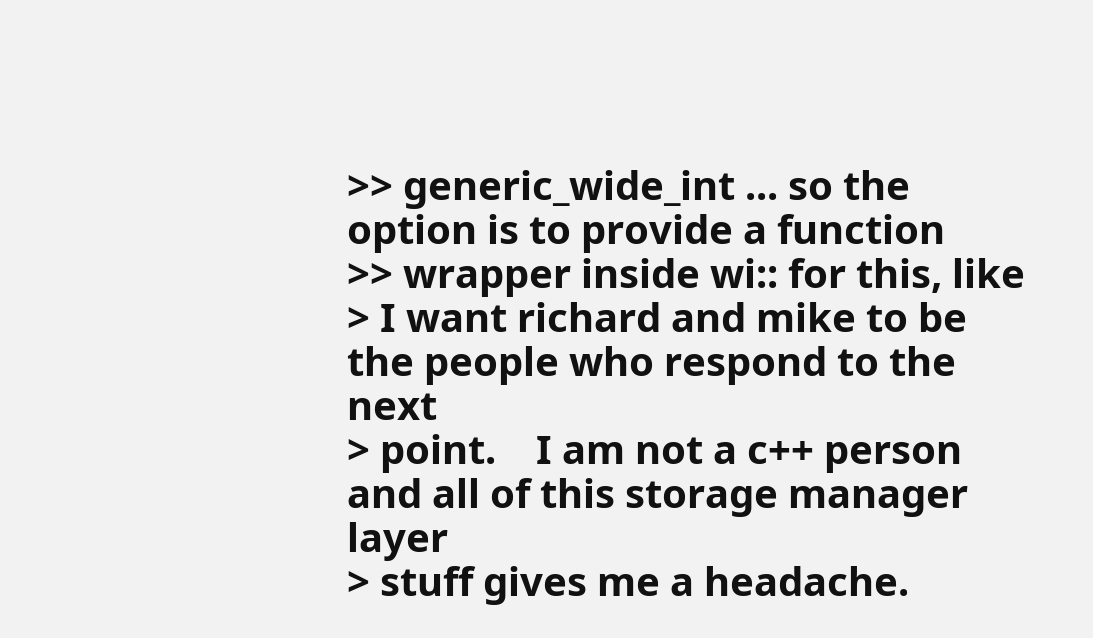>> generic_wide_int ... so the option is to provide a function
>> wrapper inside wi:: for this, like
> I want richard and mike to be the people who respond to the next
> point.    I am not a c++ person and all of this storage manager layer
> stuff gives me a headache.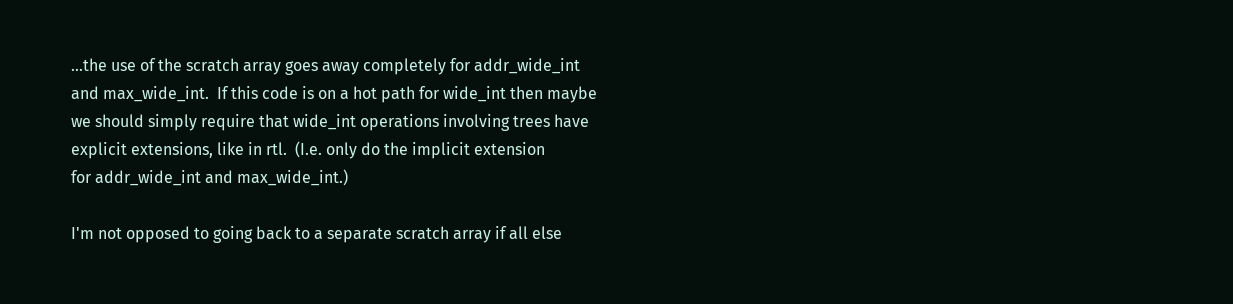...the use of the scratch array goes away completely for addr_wide_int
and max_wide_int.  If this code is on a hot path for wide_int then maybe
we should simply require that wide_int operations involving trees have
explicit extensions, like in rtl.  (I.e. only do the implicit extension
for addr_wide_int and max_wide_int.)

I'm not opposed to going back to a separate scratch array if all else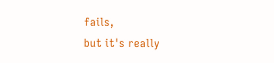fails,
but it's really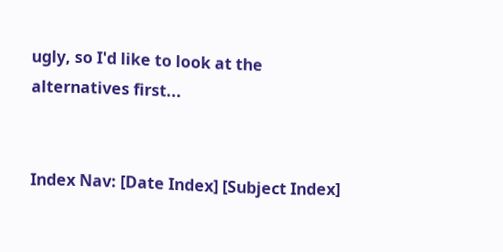ugly, so I'd like to look at the alternatives first...


Index Nav: [Date Index] [Subject Index]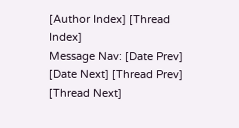[Author Index] [Thread Index]
Message Nav: [Date Prev] [Date Next] [Thread Prev] [Thread Next]